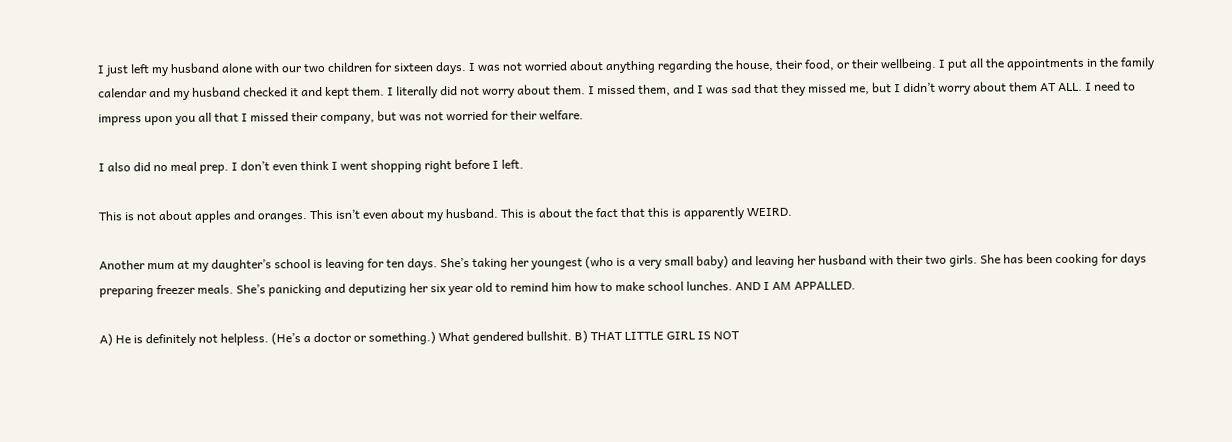I just left my husband alone with our two children for sixteen days. I was not worried about anything regarding the house, their food, or their wellbeing. I put all the appointments in the family calendar and my husband checked it and kept them. I literally did not worry about them. I missed them, and I was sad that they missed me, but I didn’t worry about them AT ALL. I need to impress upon you all that I missed their company, but was not worried for their welfare.

I also did no meal prep. I don’t even think I went shopping right before I left.

This is not about apples and oranges. This isn’t even about my husband. This is about the fact that this is apparently WEIRD.

Another mum at my daughter’s school is leaving for ten days. She’s taking her youngest (who is a very small baby) and leaving her husband with their two girls. She has been cooking for days preparing freezer meals. She’s panicking and deputizing her six year old to remind him how to make school lunches. AND I AM APPALLED.

A) He is definitely not helpless. (He’s a doctor or something.) What gendered bullshit. B) THAT LITTLE GIRL IS NOT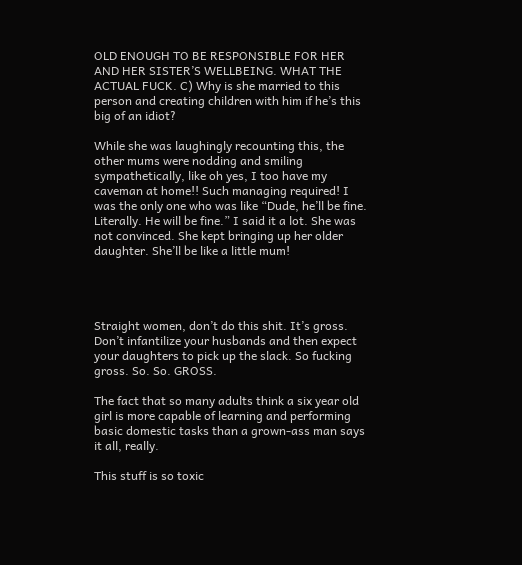OLD ENOUGH TO BE RESPONSIBLE FOR HER AND HER SISTER’S WELLBEING. WHAT THE ACTUAL FUCK. C) Why is she married to this person and creating children with him if he’s this big of an idiot?

While she was laughingly recounting this, the other mums were nodding and smiling sympathetically, like oh yes, I too have my caveman at home!! Such managing required! I was the only one who was like “Dude, he’ll be fine. Literally. He will be fine.” I said it a lot. She was not convinced. She kept bringing up her older daughter. She’ll be like a little mum!




Straight women, don’t do this shit. It’s gross. Don’t infantilize your husbands and then expect your daughters to pick up the slack. So fucking gross. So. So. GROSS.

The fact that so many adults think a six year old girl is more capable of learning and performing basic domestic tasks than a grown-ass man says it all, really.

This stuff is so toxic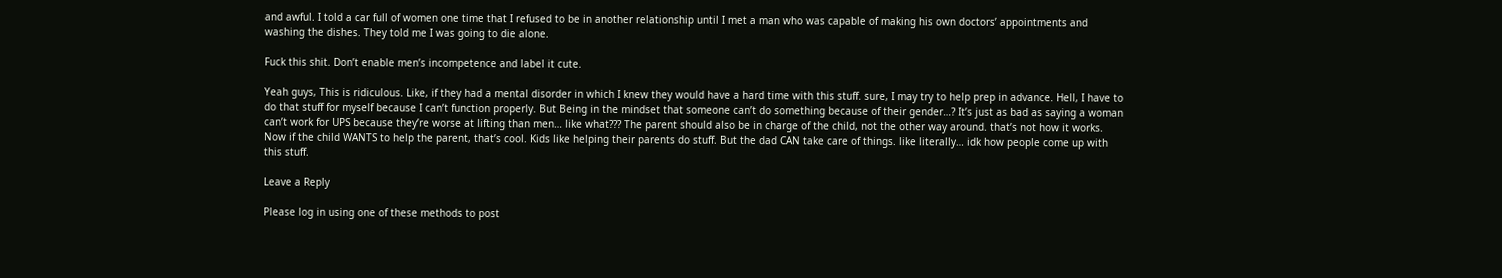and awful. I told a car full of women one time that I refused to be in another relationship until I met a man who was capable of making his own doctors’ appointments and washing the dishes. They told me I was going to die alone.

Fuck this shit. Don’t enable men’s incompetence and label it cute.

Yeah guys, This is ridiculous. Like, if they had a mental disorder in which I knew they would have a hard time with this stuff. sure, I may try to help prep in advance. Hell, I have to do that stuff for myself because I can’t function properly. But Being in the mindset that someone can’t do something because of their gender…? It’s just as bad as saying a woman can’t work for UPS because they’re worse at lifting than men… like what??? The parent should also be in charge of the child, not the other way around. that’s not how it works. Now if the child WANTS to help the parent, that’s cool. Kids like helping their parents do stuff. But the dad CAN take care of things. like literally… idk how people come up with this stuff.

Leave a Reply

Please log in using one of these methods to post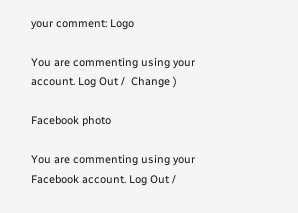your comment: Logo

You are commenting using your account. Log Out /  Change )

Facebook photo

You are commenting using your Facebook account. Log Out /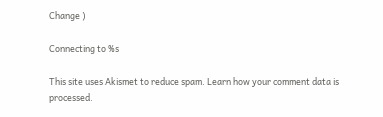Change )

Connecting to %s

This site uses Akismet to reduce spam. Learn how your comment data is processed.